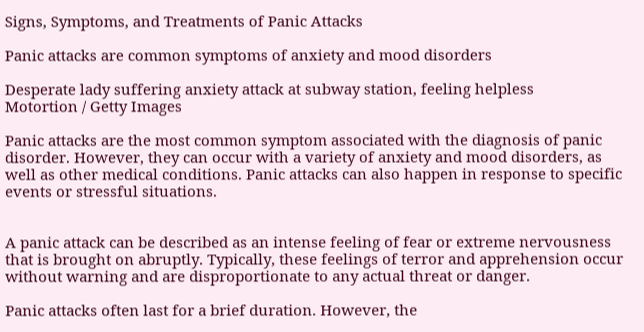Signs, Symptoms, and Treatments of Panic Attacks

Panic attacks are common symptoms of anxiety and mood disorders

Desperate lady suffering anxiety attack at subway station, feeling helpless
Motortion / Getty Images

Panic attacks are the most common symptom associated with the diagnosis of panic disorder. However, they can occur with a variety of anxiety and mood disorders, as well as other medical conditions. Panic attacks can also happen in response to specific events or stressful situations.


A panic attack can be described as an intense feeling of fear or extreme nervousness that is brought on abruptly. Typically, these feelings of terror and apprehension occur without warning and are disproportionate to any actual threat or danger.

Panic attacks often last for a brief duration. However, the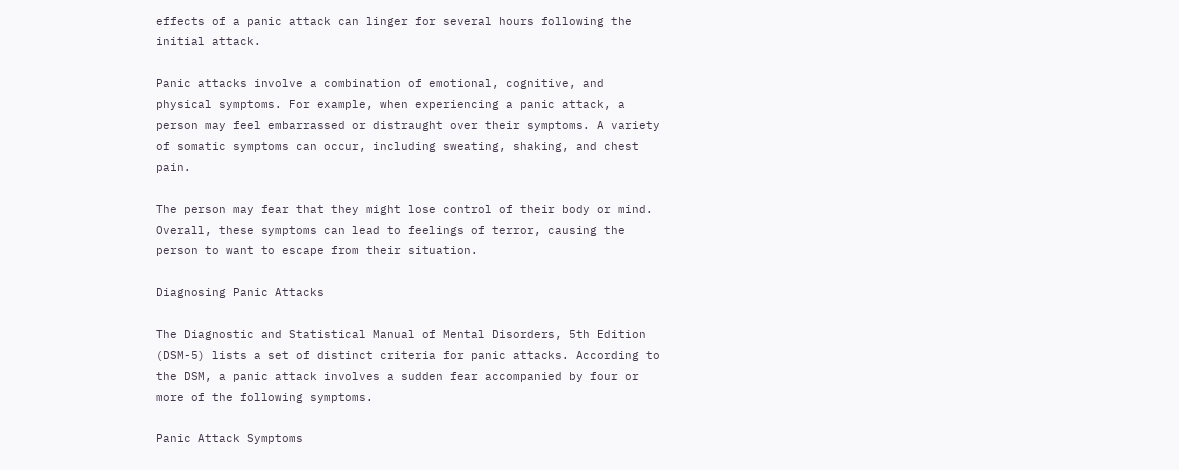effects of a panic attack can linger for several hours following the initial attack.

Panic attacks involve a combination of emotional, cognitive, and physical symptoms. For example, when experiencing a panic attack, a person may feel embarrassed or distraught over their symptoms. A variety of somatic symptoms can occur, including sweating, shaking, and chest pain.

The person may fear that they might lose control of their body or mind. Overall, these symptoms can lead to feelings of terror, causing the person to want to escape from their situation.

Diagnosing Panic Attacks

The Diagnostic and Statistical Manual of Mental Disorders, 5th Edition (DSM-5) lists a set of distinct criteria for panic attacks. According to the DSM, a panic attack involves a sudden fear accompanied by four or more of the following symptoms.

Panic Attack Symptoms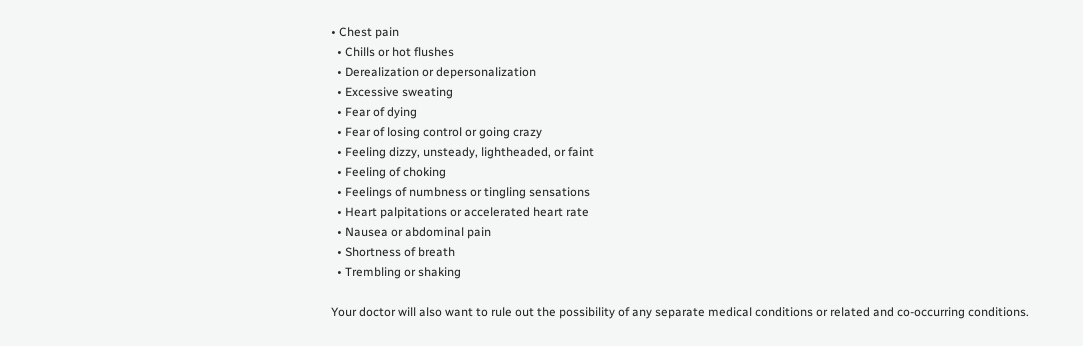• Chest pain
  • Chills or hot flushes
  • Derealization or depersonalization
  • Excessive sweating
  • Fear of dying
  • Fear of losing control or going crazy
  • Feeling dizzy, unsteady, lightheaded, or faint
  • Feeling of choking
  • Feelings of numbness or tingling sensations
  • Heart palpitations or accelerated heart rate
  • Nausea or abdominal pain
  • Shortness of breath
  • Trembling or shaking

Your doctor will also want to rule out the possibility of any separate medical conditions or related and co-occurring conditions.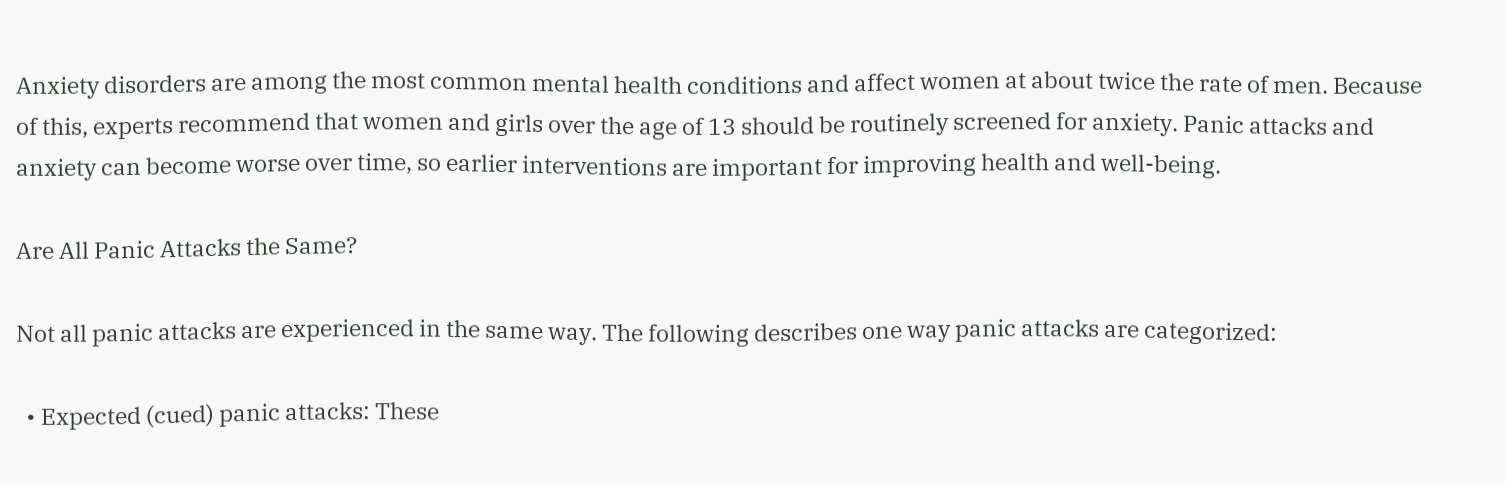Anxiety disorders are among the most common mental health conditions and affect women at about twice the rate of men. Because of this, experts recommend that women and girls over the age of 13 should be routinely screened for anxiety. Panic attacks and anxiety can become worse over time, so earlier interventions are important for improving health and well-being.

Are All Panic Attacks the Same?

Not all panic attacks are experienced in the same way. The following describes one way panic attacks are categorized:

  • Expected (cued) panic attacks: These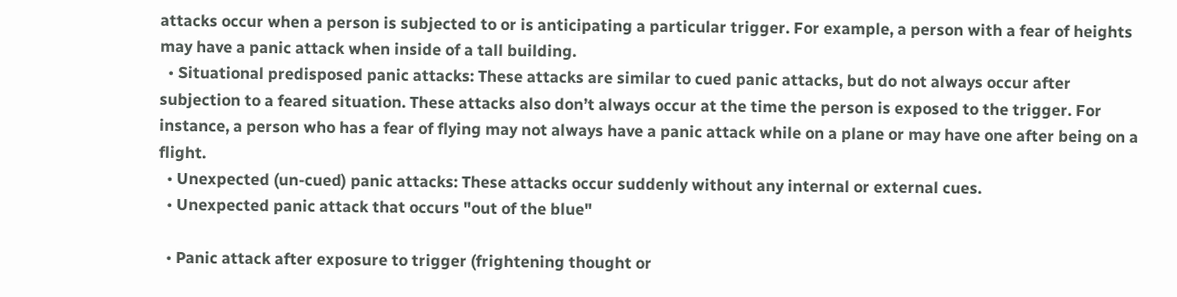attacks occur when a person is subjected to or is anticipating a particular trigger. For example, a person with a fear of heights may have a panic attack when inside of a tall building.
  • Situational predisposed panic attacks: These attacks are similar to cued panic attacks, but do not always occur after subjection to a feared situation. These attacks also don’t always occur at the time the person is exposed to the trigger. For instance, a person who has a fear of flying may not always have a panic attack while on a plane or may have one after being on a flight.
  • Unexpected (un-cued) panic attacks: These attacks occur suddenly without any internal or external cues.
  • Unexpected panic attack that occurs "out of the blue"

  • Panic attack after exposure to trigger (frightening thought or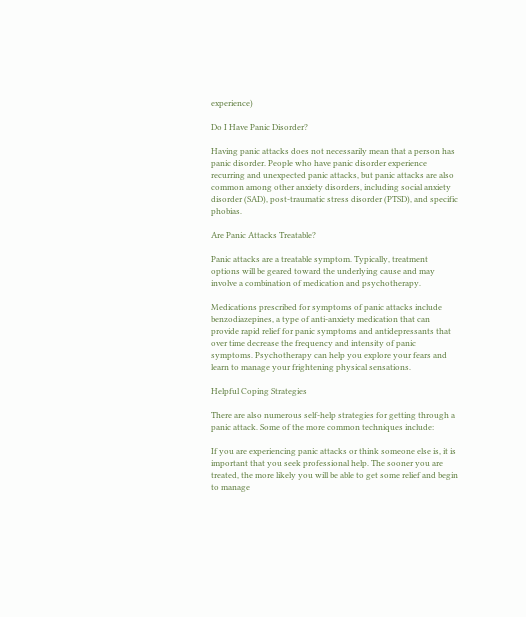experience)

Do I Have Panic Disorder?

Having panic attacks does not necessarily mean that a person has panic disorder. People who have panic disorder experience recurring and unexpected panic attacks, but panic attacks are also common among other anxiety disorders, including social anxiety disorder (SAD), post-traumatic stress disorder (PTSD), and specific phobias.

Are Panic Attacks Treatable?

Panic attacks are a treatable symptom. Typically, treatment options will be geared toward the underlying cause and may involve a combination of medication and psychotherapy.

Medications prescribed for symptoms of panic attacks include benzodiazepines, a type of anti-anxiety medication that can provide rapid relief for panic symptoms and antidepressants that over time decrease the frequency and intensity of panic symptoms. Psychotherapy can help you explore your fears and learn to manage your frightening physical sensations.

Helpful Coping Strategies

There are also numerous self-help strategies for getting through a panic attack. Some of the more common techniques include:

If you are experiencing panic attacks or think someone else is, it is important that you seek professional help. The sooner you are treated, the more likely you will be able to get some relief and begin to manage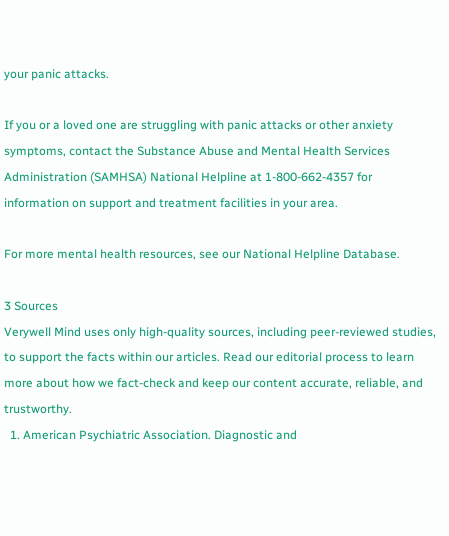your panic attacks.

If you or a loved one are struggling with panic attacks or other anxiety symptoms, contact the Substance Abuse and Mental Health Services Administration (SAMHSA) National Helpline at 1-800-662-4357 for information on support and treatment facilities in your area.

For more mental health resources, see our National Helpline Database.

3 Sources
Verywell Mind uses only high-quality sources, including peer-reviewed studies, to support the facts within our articles. Read our editorial process to learn more about how we fact-check and keep our content accurate, reliable, and trustworthy.
  1. American Psychiatric Association. Diagnostic and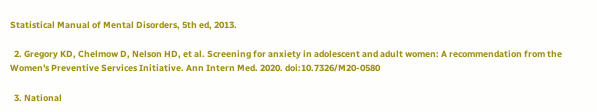Statistical Manual of Mental Disorders, 5th ed, 2013.

  2. Gregory KD, Chelmow D, Nelson HD, et al. Screening for anxiety in adolescent and adult women: A recommendation from the Women's Preventive Services Initiative. Ann Intern Med. 2020. doi:10.7326/M20-0580

  3. National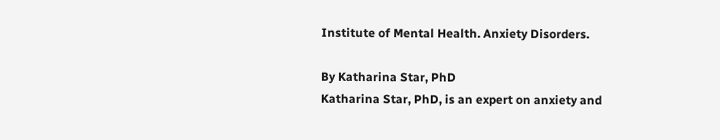Institute of Mental Health. Anxiety Disorders.

By Katharina Star, PhD
Katharina Star, PhD, is an expert on anxiety and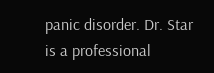panic disorder. Dr. Star is a professional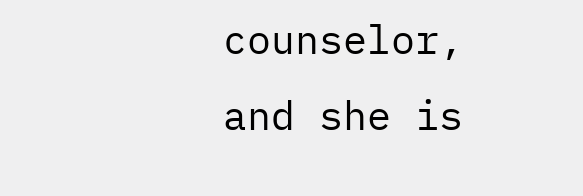counselor, and she is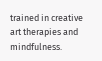trained in creative art therapies and mindfulness.